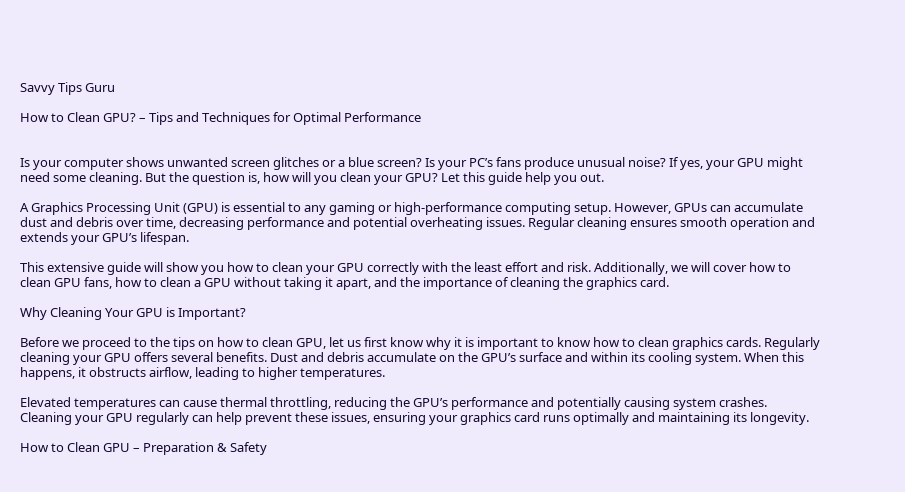Savvy Tips Guru

How to Clean GPU? – Tips and Techniques for Optimal Performance


Is your computer shows unwanted screen glitches or a blue screen? Is your PC’s fans produce unusual noise? If yes, your GPU might need some cleaning. But the question is, how will you clean your GPU? Let this guide help you out.

A Graphics Processing Unit (GPU) is essential to any gaming or high-performance computing setup. However, GPUs can accumulate dust and debris over time, decreasing performance and potential overheating issues. Regular cleaning ensures smooth operation and extends your GPU’s lifespan.

This extensive guide will show you how to clean your GPU correctly with the least effort and risk. Additionally, we will cover how to clean GPU fans, how to clean a GPU without taking it apart, and the importance of cleaning the graphics card.

Why Cleaning Your GPU is Important?

Before we proceed to the tips on how to clean GPU, let us first know why it is important to know how to clean graphics cards. Regularly cleaning your GPU offers several benefits. Dust and debris accumulate on the GPU’s surface and within its cooling system. When this happens, it obstructs airflow, leading to higher temperatures.

Elevated temperatures can cause thermal throttling, reducing the GPU’s performance and potentially causing system crashes. Cleaning your GPU regularly can help prevent these issues, ensuring your graphics card runs optimally and maintaining its longevity.

How to Clean GPU – Preparation & Safety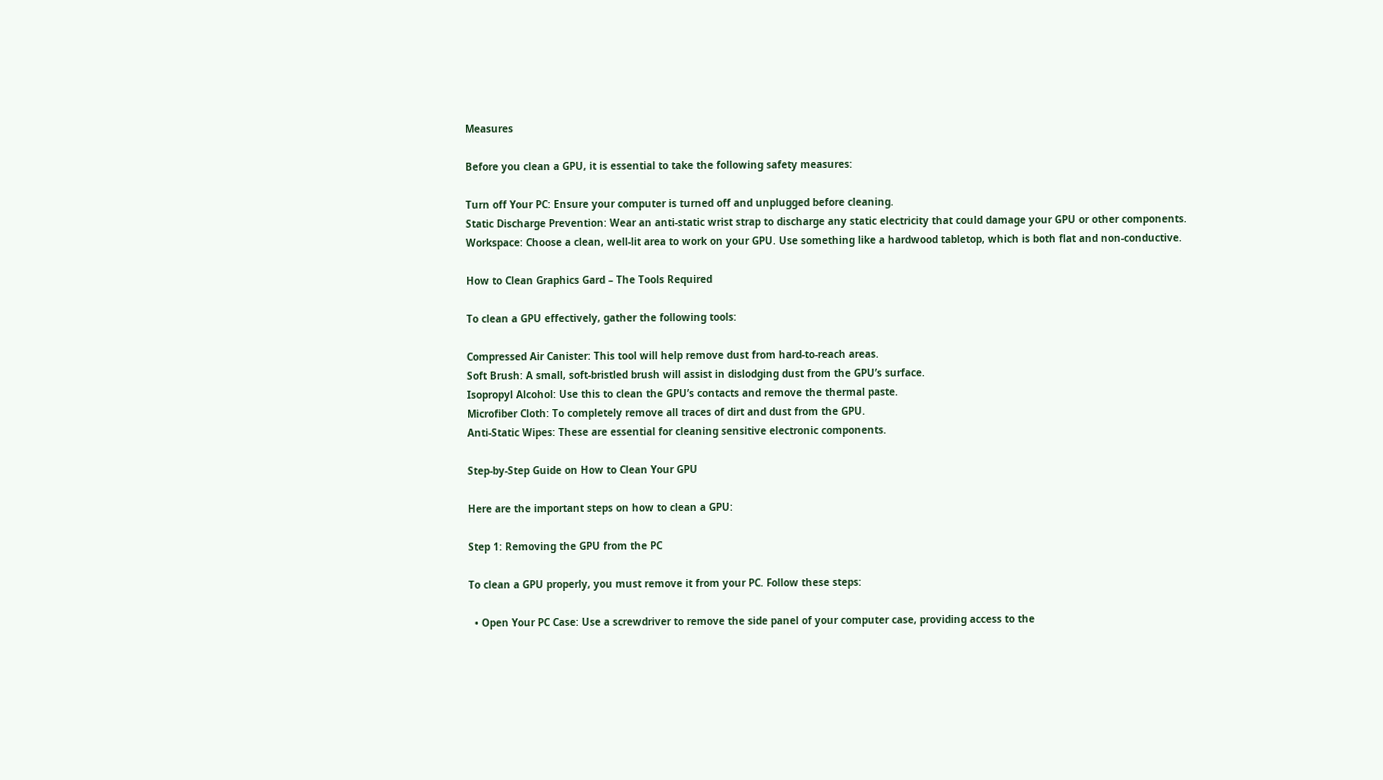Measures

Before you clean a GPU, it is essential to take the following safety measures:

Turn off Your PC: Ensure your computer is turned off and unplugged before cleaning.
Static Discharge Prevention: Wear an anti-static wrist strap to discharge any static electricity that could damage your GPU or other components.
Workspace: Choose a clean, well-lit area to work on your GPU. Use something like a hardwood tabletop, which is both flat and non-conductive.

How to Clean Graphics Gard – The Tools Required

To clean a GPU effectively, gather the following tools:

Compressed Air Canister: This tool will help remove dust from hard-to-reach areas.
Soft Brush: A small, soft-bristled brush will assist in dislodging dust from the GPU’s surface.
Isopropyl Alcohol: Use this to clean the GPU’s contacts and remove the thermal paste.
Microfiber Cloth: To completely remove all traces of dirt and dust from the GPU.
Anti-Static Wipes: These are essential for cleaning sensitive electronic components.

Step-by-Step Guide on How to Clean Your GPU

Here are the important steps on how to clean a GPU:

Step 1: Removing the GPU from the PC

To clean a GPU properly, you must remove it from your PC. Follow these steps:

  • Open Your PC Case: Use a screwdriver to remove the side panel of your computer case, providing access to the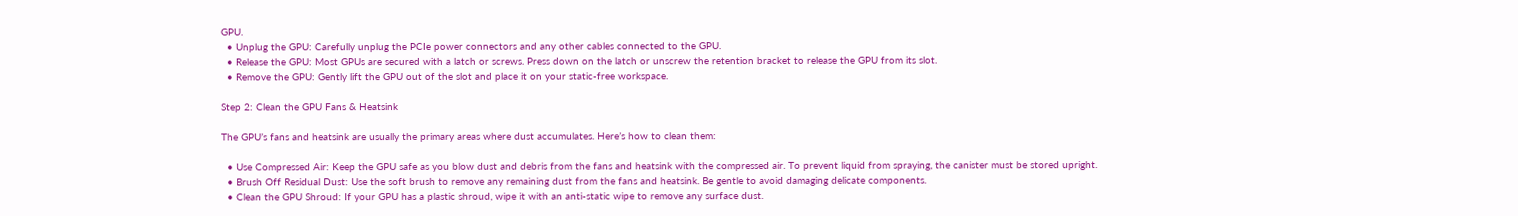GPU.
  • Unplug the GPU: Carefully unplug the PCIe power connectors and any other cables connected to the GPU.
  • Release the GPU: Most GPUs are secured with a latch or screws. Press down on the latch or unscrew the retention bracket to release the GPU from its slot.
  • Remove the GPU: Gently lift the GPU out of the slot and place it on your static-free workspace.

Step 2: Clean the GPU Fans & Heatsink

The GPU’s fans and heatsink are usually the primary areas where dust accumulates. Here’s how to clean them:

  • Use Compressed Air: Keep the GPU safe as you blow dust and debris from the fans and heatsink with the compressed air. To prevent liquid from spraying, the canister must be stored upright.
  • Brush Off Residual Dust: Use the soft brush to remove any remaining dust from the fans and heatsink. Be gentle to avoid damaging delicate components.
  • Clean the GPU Shroud: If your GPU has a plastic shroud, wipe it with an anti-static wipe to remove any surface dust.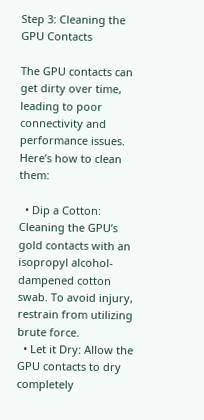Step 3: Cleaning the GPU Contacts

The GPU contacts can get dirty over time, leading to poor connectivity and performance issues. Here’s how to clean them:

  • Dip a Cotton: Cleaning the GPU’s gold contacts with an isopropyl alcohol-dampened cotton swab. To avoid injury, restrain from utilizing brute force.
  • Let it Dry: Allow the GPU contacts to dry completely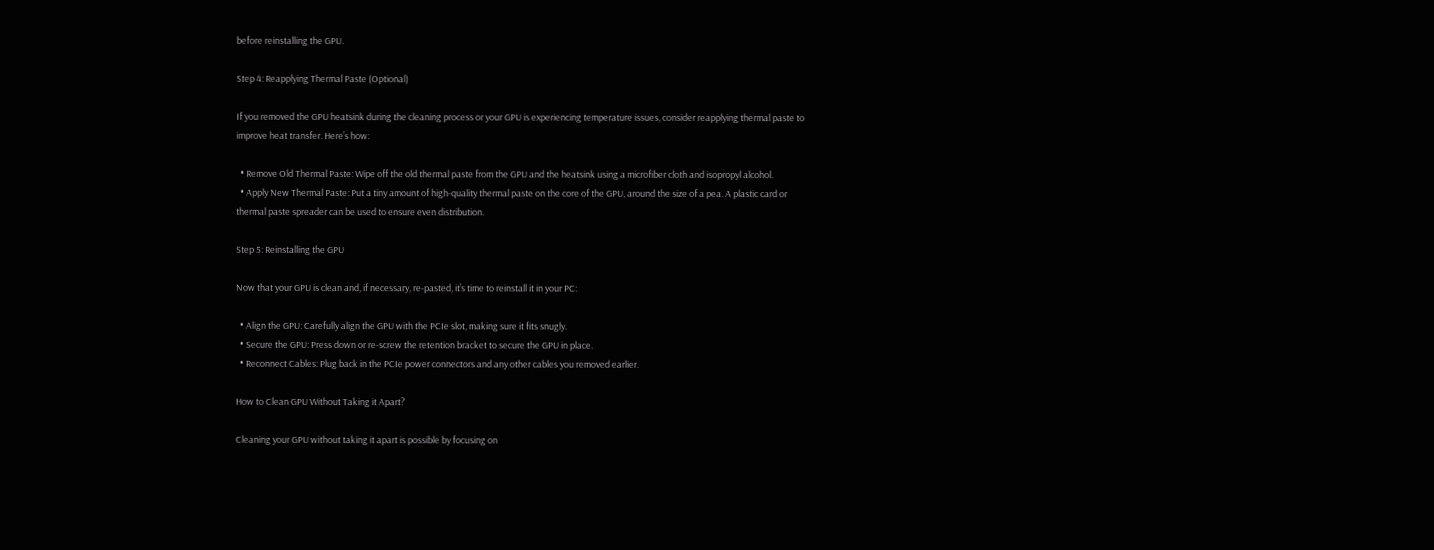before reinstalling the GPU.

Step 4: Reapplying Thermal Paste (Optional)

If you removed the GPU heatsink during the cleaning process or your GPU is experiencing temperature issues, consider reapplying thermal paste to improve heat transfer. Here’s how:

  • Remove Old Thermal Paste: Wipe off the old thermal paste from the GPU and the heatsink using a microfiber cloth and isopropyl alcohol.
  • Apply New Thermal Paste: Put a tiny amount of high-quality thermal paste on the core of the GPU, around the size of a pea. A plastic card or thermal paste spreader can be used to ensure even distribution.

Step 5: Reinstalling the GPU

Now that your GPU is clean and, if necessary, re-pasted, it’s time to reinstall it in your PC:

  • Align the GPU: Carefully align the GPU with the PCIe slot, making sure it fits snugly.
  • Secure the GPU: Press down or re-screw the retention bracket to secure the GPU in place.
  • Reconnect Cables: Plug back in the PCIe power connectors and any other cables you removed earlier.

How to Clean GPU Without Taking it Apart?

Cleaning your GPU without taking it apart is possible by focusing on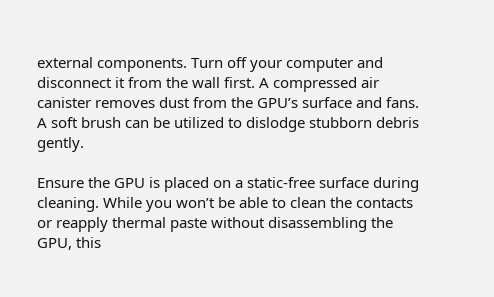external components. Turn off your computer and disconnect it from the wall first. A compressed air canister removes dust from the GPU’s surface and fans. A soft brush can be utilized to dislodge stubborn debris gently.

Ensure the GPU is placed on a static-free surface during cleaning. While you won’t be able to clean the contacts or reapply thermal paste without disassembling the GPU, this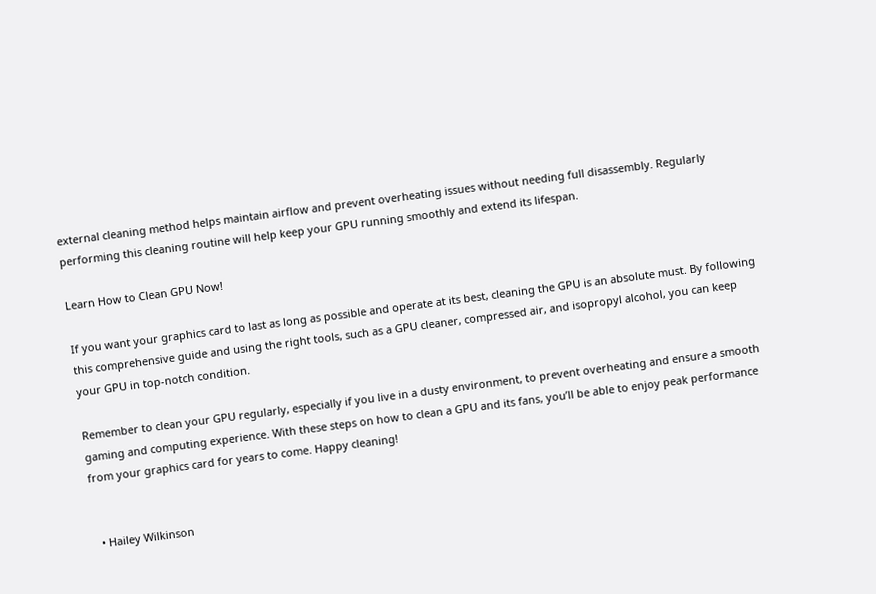external cleaning method helps maintain airflow and prevent overheating issues without needing full disassembly. Regularly performing this cleaning routine will help keep your GPU running smoothly and extend its lifespan.

Learn How to Clean GPU Now!

If you want your graphics card to last as long as possible and operate at its best, cleaning the GPU is an absolute must. By following this comprehensive guide and using the right tools, such as a GPU cleaner, compressed air, and isopropyl alcohol, you can keep your GPU in top-notch condition.

Remember to clean your GPU regularly, especially if you live in a dusty environment, to prevent overheating and ensure a smooth gaming and computing experience. With these steps on how to clean a GPU and its fans, you’ll be able to enjoy peak performance from your graphics card for years to come. Happy cleaning!


  • Hailey Wilkinson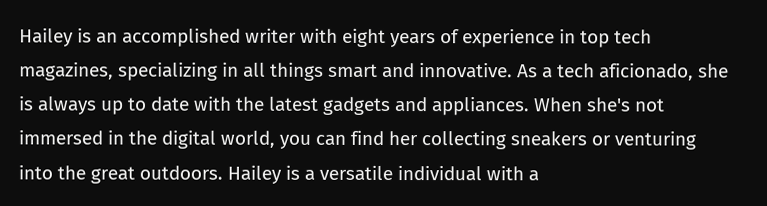Hailey is an accomplished writer with eight years of experience in top tech magazines, specializing in all things smart and innovative. As a tech aficionado, she is always up to date with the latest gadgets and appliances. When she's not immersed in the digital world, you can find her collecting sneakers or venturing into the great outdoors. Hailey is a versatile individual with a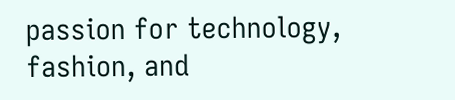passion for technology, fashion, and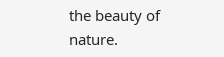the beauty of nature.